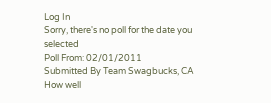Log In
Sorry, there's no poll for the date you selected
Poll From: 02/01/2011
Submitted By Team Swagbucks, CA
How well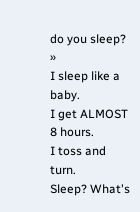do you sleep? »
I sleep like a baby.
I get ALMOST 8 hours.
I toss and turn.
Sleep? What's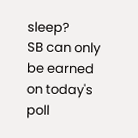sleep?
SB can only be earned on today's poll